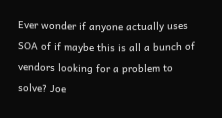Ever wonder if anyone actually uses SOA of if maybe this is all a bunch of vendors looking for a problem to solve? Joe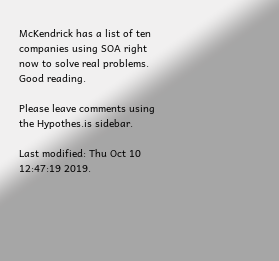McKendrick has a list of ten companies using SOA right now to solve real problems. Good reading.

Please leave comments using the Hypothes.is sidebar.

Last modified: Thu Oct 10 12:47:19 2019.